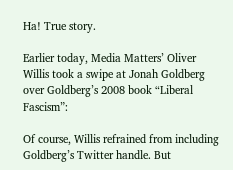Ha! True story.

Earlier today, Media Matters’ Oliver Willis took a swipe at Jonah Goldberg over Goldberg’s 2008 book “Liberal Fascism”:

Of course, Willis refrained from including Goldberg’s Twitter handle. But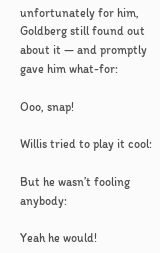unfortunately for him, Goldberg still found out about it — and promptly gave him what-for:

Ooo, snap!

Willis tried to play it cool:

But he wasn’t fooling anybody:

Yeah he would!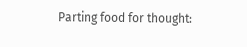Parting food for thought: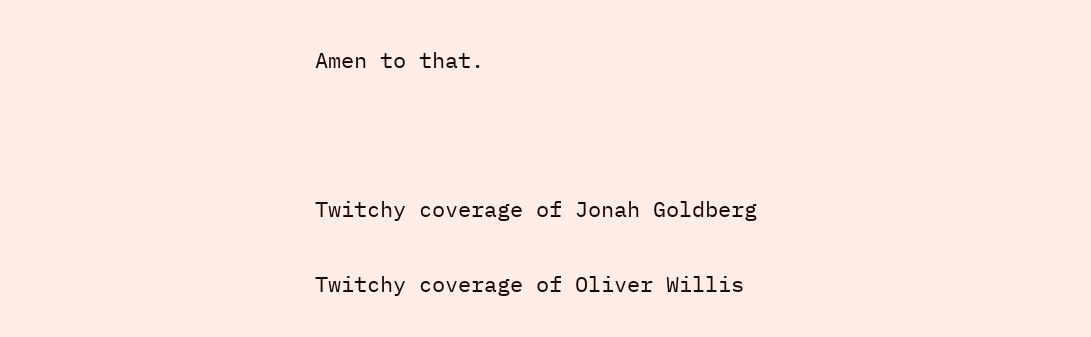Amen to that.



Twitchy coverage of Jonah Goldberg

Twitchy coverage of Oliver Willis